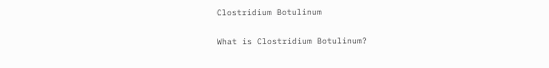Clostridium Botulinum

What is Clostridium Botulinum?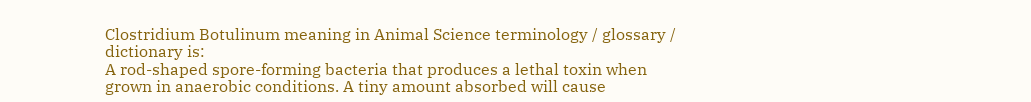Clostridium Botulinum meaning in Animal Science terminology / glossary / dictionary is:
A rod-shaped spore-forming bacteria that produces a lethal toxin when grown in anaerobic conditions. A tiny amount absorbed will cause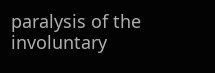paralysis of the involuntary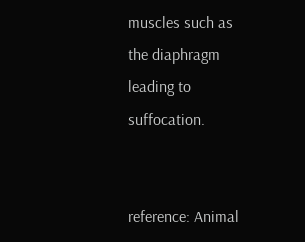muscles such as the diaphragm leading to suffocation.


reference: Animal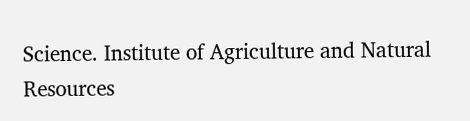Science. Institute of Agriculture and Natural Resources